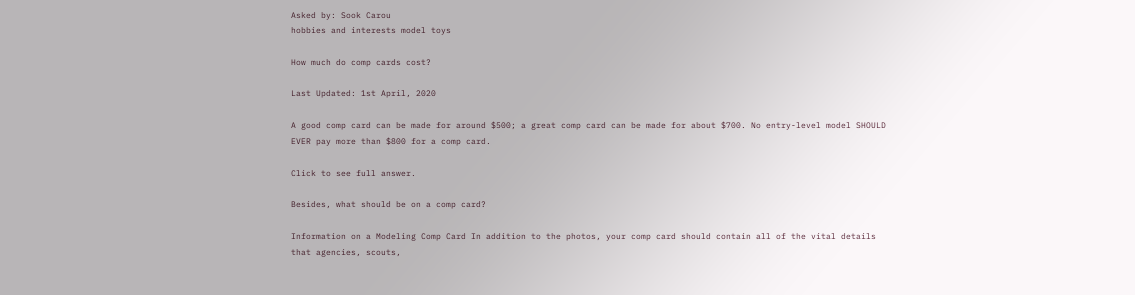Asked by: Sook Carou
hobbies and interests model toys

How much do comp cards cost?

Last Updated: 1st April, 2020

A good comp card can be made for around $500; a great comp card can be made for about $700. No entry-level model SHOULD EVER pay more than $800 for a comp card.

Click to see full answer.

Besides, what should be on a comp card?

Information on a Modeling Comp Card In addition to the photos, your comp card should contain all of the vital details that agencies, scouts,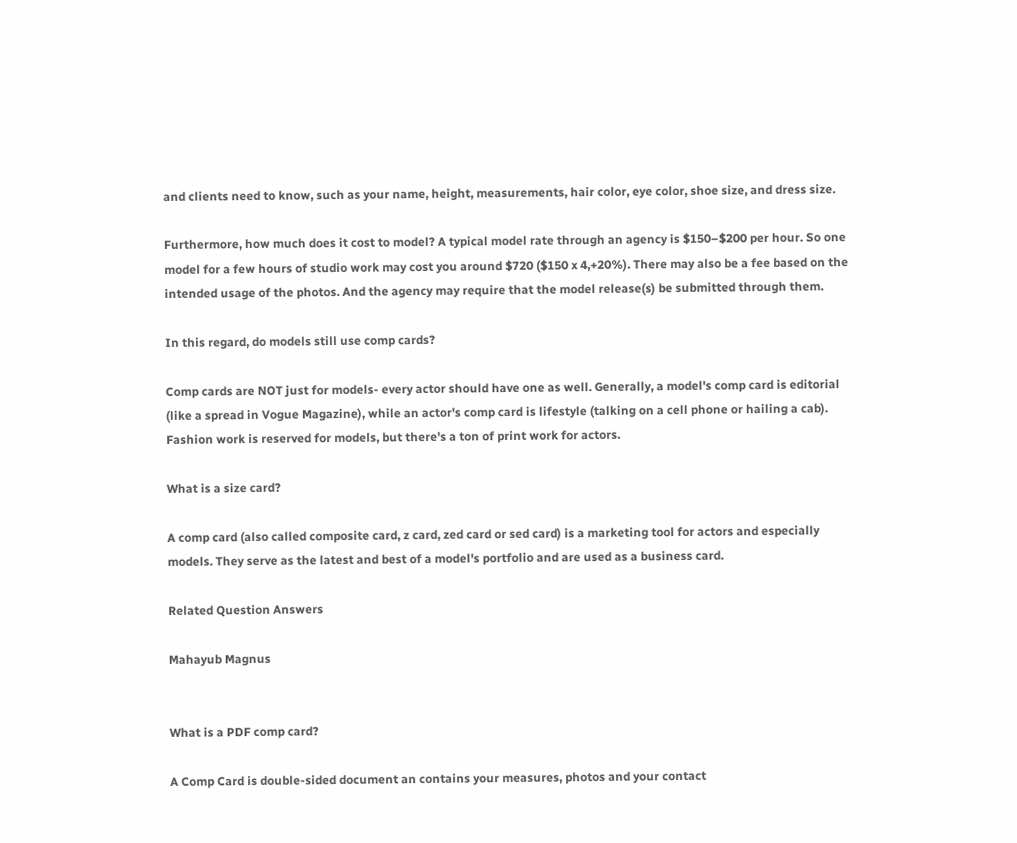and clients need to know, such as your name, height, measurements, hair color, eye color, shoe size, and dress size.

Furthermore, how much does it cost to model? A typical model rate through an agency is $150–$200 per hour. So one model for a few hours of studio work may cost you around $720 ($150 x 4,+20%). There may also be a fee based on the intended usage of the photos. And the agency may require that the model release(s) be submitted through them.

In this regard, do models still use comp cards?

Comp cards are NOT just for models- every actor should have one as well. Generally, a model's comp card is editorial (like a spread in Vogue Magazine), while an actor's comp card is lifestyle (talking on a cell phone or hailing a cab). Fashion work is reserved for models, but there's a ton of print work for actors.

What is a size card?

A comp card (also called composite card, z card, zed card or sed card) is a marketing tool for actors and especially models. They serve as the latest and best of a model's portfolio and are used as a business card.

Related Question Answers

Mahayub Magnus


What is a PDF comp card?

A Comp Card is double-sided document an contains your measures, photos and your contact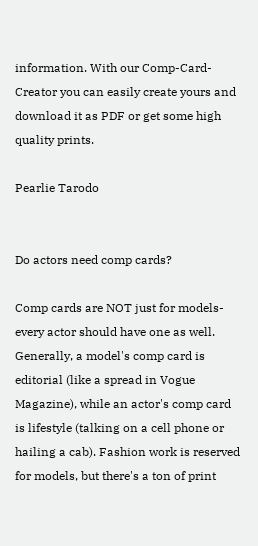information. With our Comp-Card-Creator you can easily create yours and download it as PDF or get some high quality prints.

Pearlie Tarodo


Do actors need comp cards?

Comp cards are NOT just for models- every actor should have one as well. Generally, a model's comp card is editorial (like a spread in Vogue Magazine), while an actor's comp card is lifestyle (talking on a cell phone or hailing a cab). Fashion work is reserved for models, but there's a ton of print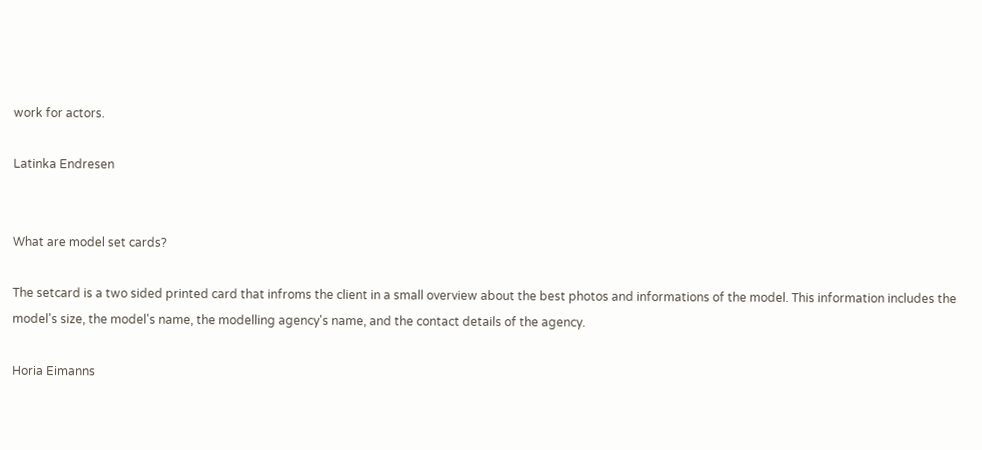work for actors.

Latinka Endresen


What are model set cards?

The setcard is a two sided printed card that infroms the client in a small overview about the best photos and informations of the model. This information includes the model's size, the model's name, the modelling agency's name, and the contact details of the agency.

Horia Eimanns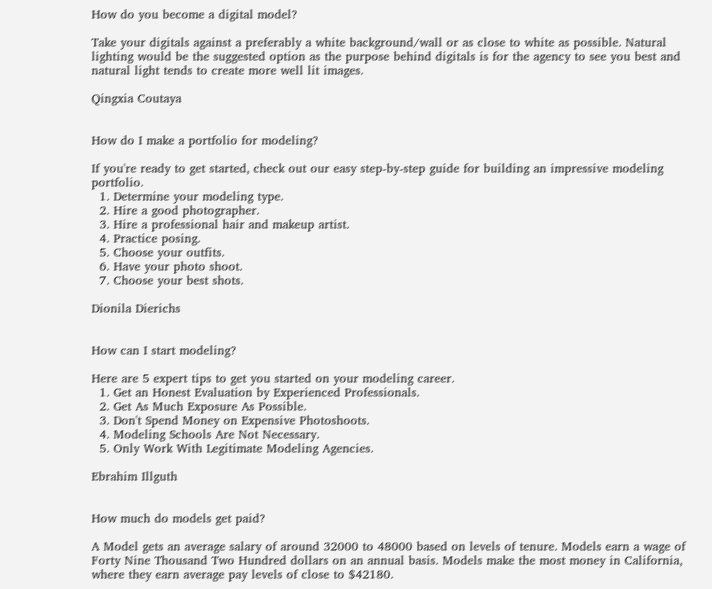How do you become a digital model?

Take your digitals against a preferably a white background/wall or as close to white as possible. Natural lighting would be the suggested option as the purpose behind digitals is for the agency to see you best and natural light tends to create more well lit images.

Qingxia Coutaya


How do I make a portfolio for modeling?

If you're ready to get started, check out our easy step-by-step guide for building an impressive modeling portfolio.
  1. Determine your modeling type.
  2. Hire a good photographer.
  3. Hire a professional hair and makeup artist.
  4. Practice posing.
  5. Choose your outfits.
  6. Have your photo shoot.
  7. Choose your best shots.

Dionila Dierichs


How can I start modeling?

Here are 5 expert tips to get you started on your modeling career.
  1. Get an Honest Evaluation by Experienced Professionals.
  2. Get As Much Exposure As Possible.
  3. Don't Spend Money on Expensive Photoshoots.
  4. Modeling Schools Are Not Necessary.
  5. Only Work With Legitimate Modeling Agencies.

Ebrahim Illguth


How much do models get paid?

A Model gets an average salary of around 32000 to 48000 based on levels of tenure. Models earn a wage of Forty Nine Thousand Two Hundred dollars on an annual basis. Models make the most money in California, where they earn average pay levels of close to $42180.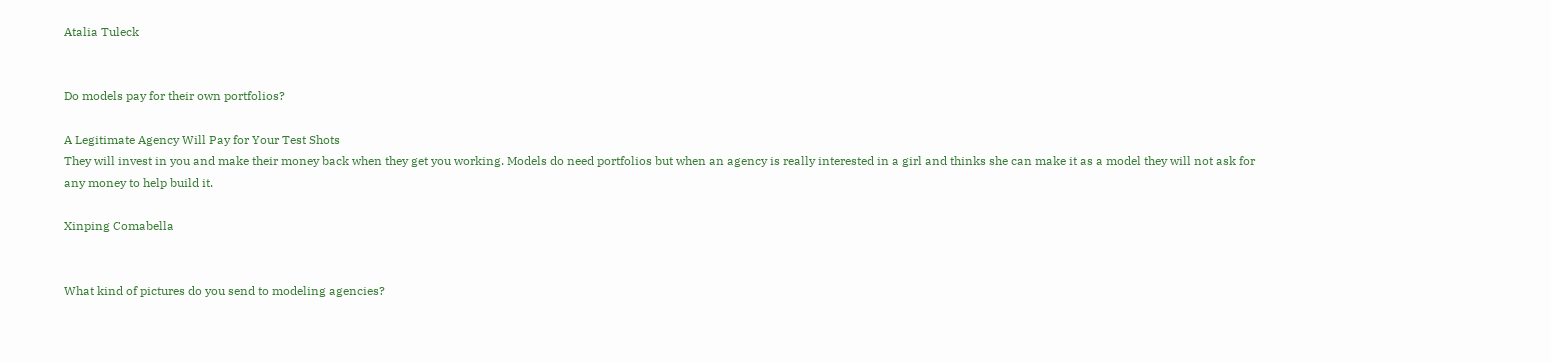Atalia Tuleck


Do models pay for their own portfolios?

A Legitimate Agency Will Pay for Your Test Shots
They will invest in you and make their money back when they get you working. Models do need portfolios but when an agency is really interested in a girl and thinks she can make it as a model they will not ask for any money to help build it.

Xinping Comabella


What kind of pictures do you send to modeling agencies?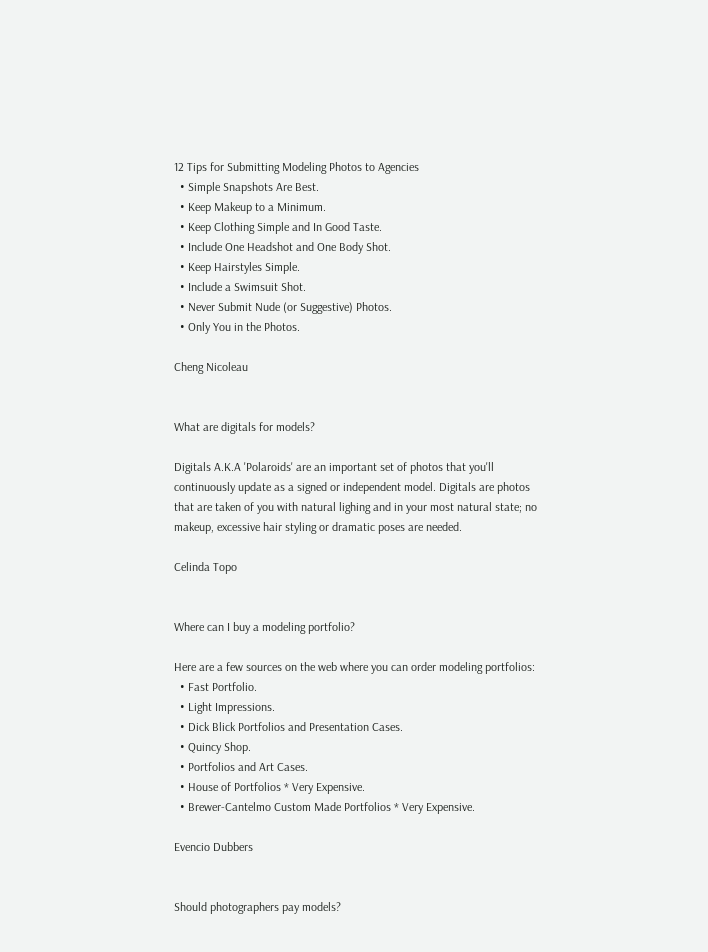12 Tips for Submitting Modeling Photos to Agencies
  • Simple Snapshots Are Best.
  • Keep Makeup to a Minimum.
  • Keep Clothing Simple and In Good Taste.
  • Include One Headshot and One Body Shot.
  • Keep Hairstyles Simple.
  • Include a Swimsuit Shot.
  • Never Submit Nude (or Suggestive) Photos.
  • Only You in the Photos.

Cheng Nicoleau


What are digitals for models?

Digitals A.K.A 'Polaroids' are an important set of photos that you'll continuously update as a signed or independent model. Digitals are photos that are taken of you with natural lighing and in your most natural state; no makeup, excessive hair styling or dramatic poses are needed.

Celinda Topo


Where can I buy a modeling portfolio?

Here are a few sources on the web where you can order modeling portfolios:
  • Fast Portfolio.
  • Light Impressions.
  • Dick Blick Portfolios and Presentation Cases.
  • Quincy Shop.
  • Portfolios and Art Cases.
  • House of Portfolios * Very Expensive.
  • Brewer-Cantelmo Custom Made Portfolios * Very Expensive.

Evencio Dubbers


Should photographers pay models?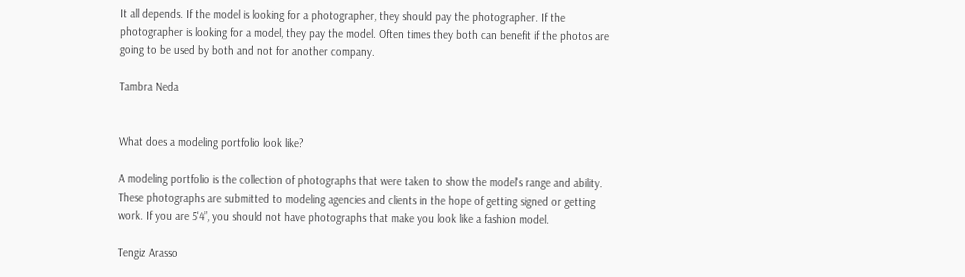It all depends. If the model is looking for a photographer, they should pay the photographer. If the photographer is looking for a model, they pay the model. Often times they both can benefit if the photos are going to be used by both and not for another company.

Tambra Neda


What does a modeling portfolio look like?

A modeling portfolio is the collection of photographs that were taken to show the model's range and ability. These photographs are submitted to modeling agencies and clients in the hope of getting signed or getting work. If you are 5'4”, you should not have photographs that make you look like a fashion model.

Tengiz Arasso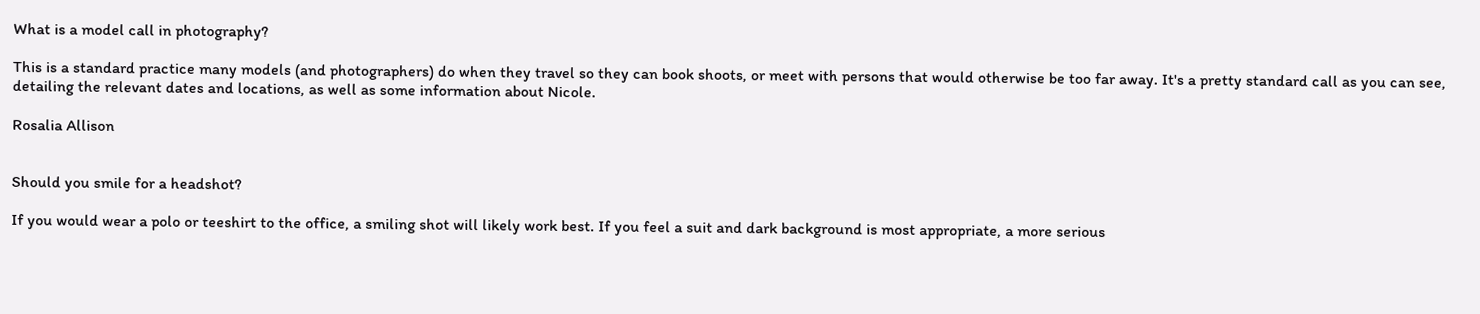What is a model call in photography?

This is a standard practice many models (and photographers) do when they travel so they can book shoots, or meet with persons that would otherwise be too far away. It's a pretty standard call as you can see, detailing the relevant dates and locations, as well as some information about Nicole.

Rosalia Allison


Should you smile for a headshot?

If you would wear a polo or teeshirt to the office, a smiling shot will likely work best. If you feel a suit and dark background is most appropriate, a more serious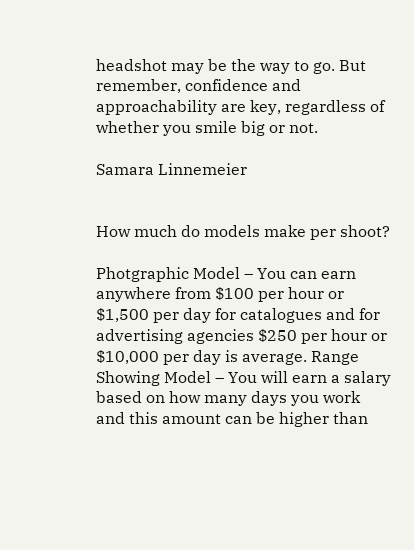headshot may be the way to go. But remember, confidence and approachability are key, regardless of whether you smile big or not.

Samara Linnemeier


How much do models make per shoot?

Photgraphic Model – You can earn anywhere from $100 per hour or $1,500 per day for catalogues and for advertising agencies $250 per hour or $10,000 per day is average. Range Showing Model – You will earn a salary based on how many days you work and this amount can be higher than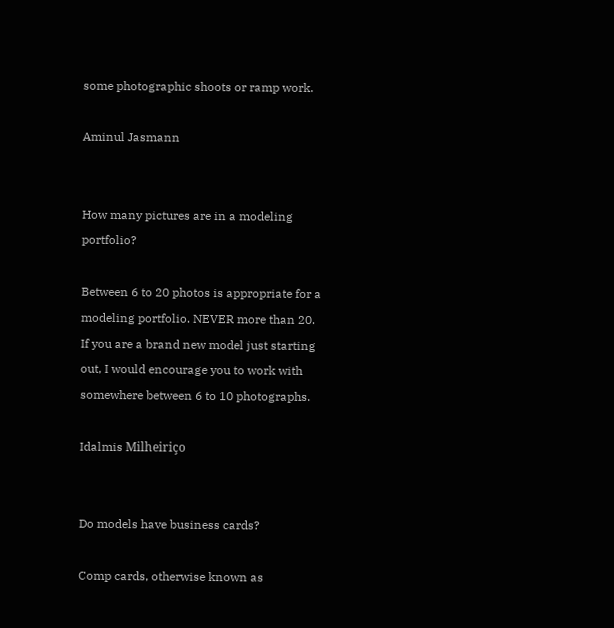some photographic shoots or ramp work.

Aminul Jasmann


How many pictures are in a modeling portfolio?

Between 6 to 20 photos is appropriate for a modeling portfolio. NEVER more than 20. If you are a brand new model just starting out, I would encourage you to work with somewhere between 6 to 10 photographs.

Idalmis Milheiriço


Do models have business cards?

Comp cards, otherwise known as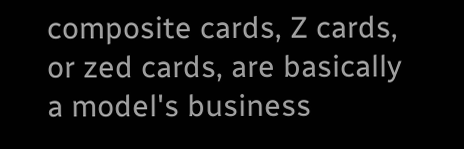composite cards, Z cards, or zed cards, are basically a model's business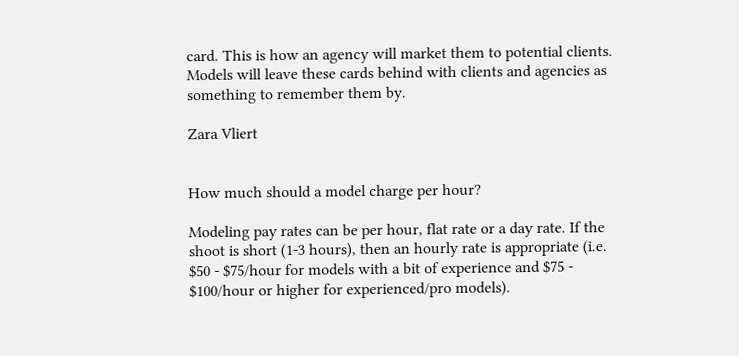card. This is how an agency will market them to potential clients. Models will leave these cards behind with clients and agencies as something to remember them by.

Zara Vliert


How much should a model charge per hour?

Modeling pay rates can be per hour, flat rate or a day rate. If the shoot is short (1-3 hours), then an hourly rate is appropriate (i.e. $50 - $75/hour for models with a bit of experience and $75 - $100/hour or higher for experienced/pro models).